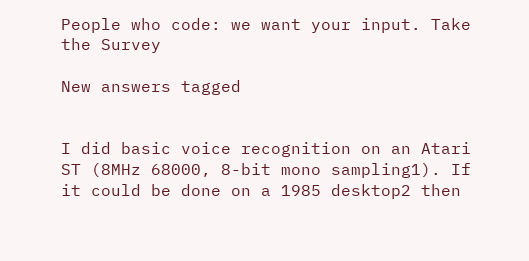People who code: we want your input. Take the Survey

New answers tagged


I did basic voice recognition on an Atari ST (8MHz 68000, 8-bit mono sampling1). If it could be done on a 1985 desktop2 then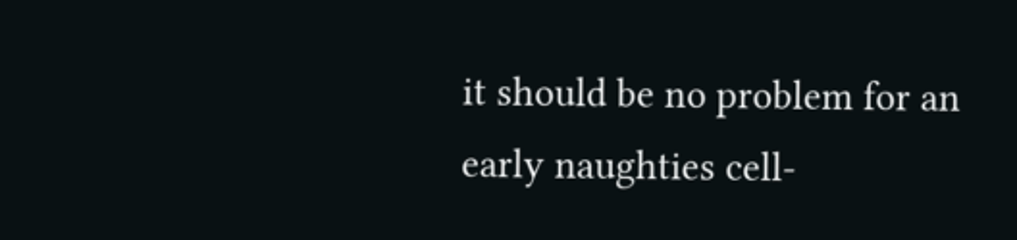it should be no problem for an early naughties cell-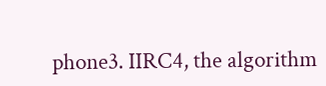phone3. IIRC4, the algorithm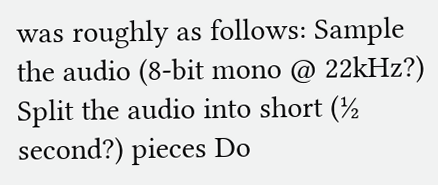was roughly as follows: Sample the audio (8-bit mono @ 22kHz?) Split the audio into short (½ second?) pieces Do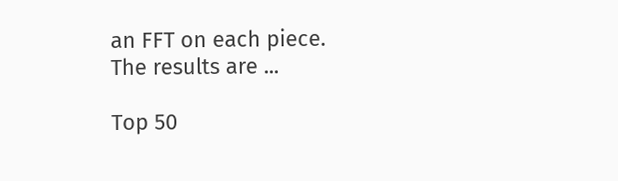an FFT on each piece. The results are ...

Top 50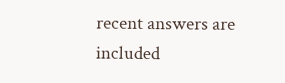recent answers are included